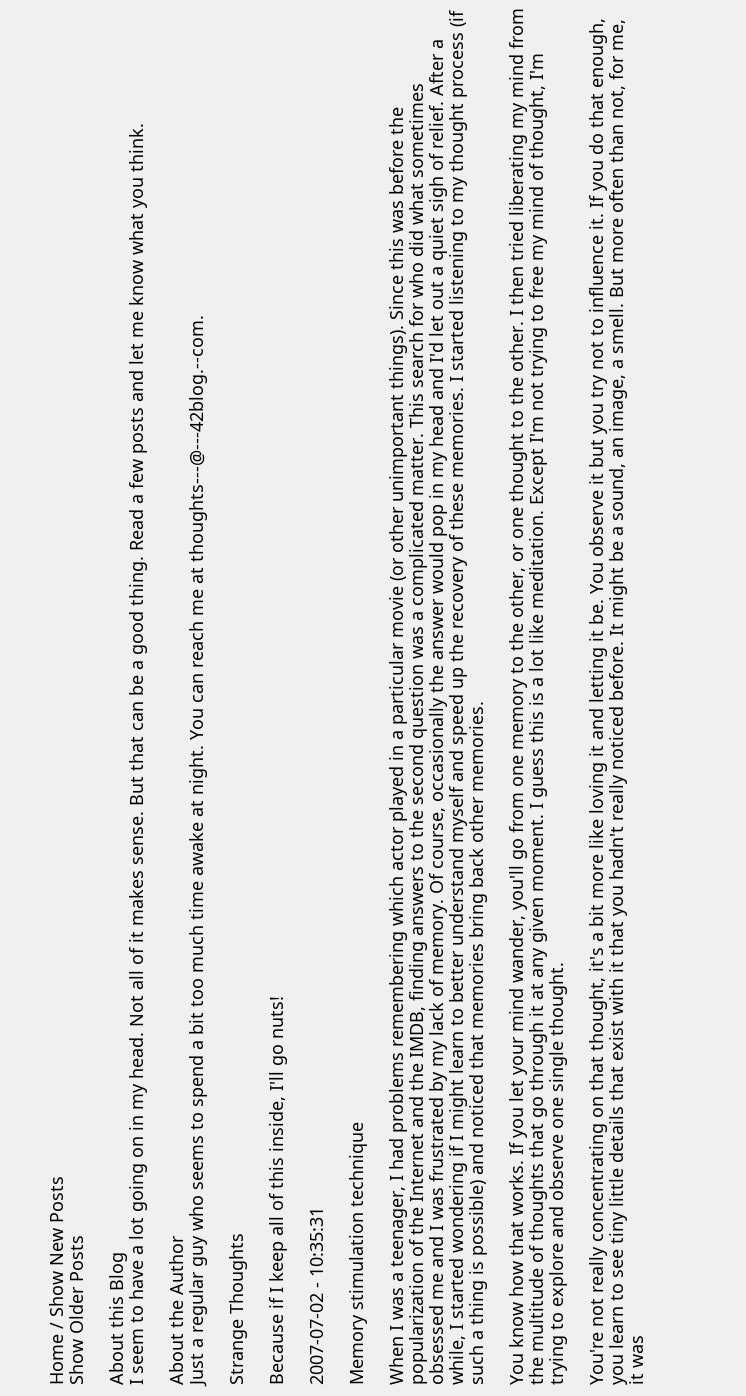Home / Show New Posts
Show Older Posts

About this Blog
I seem to have a lot going on in my head. Not all of it makes sense. But that can be a good thing. Read a few posts and let me know what you think.

About the Author
Just a regular guy who seems to spend a bit too much time awake at night. You can reach me at thoughts---@---42blog.--com.

Strange Thoughts

Because if I keep all of this inside, I'll go nuts!

2007-07-02 - 10:35:31

Memory stimulation technique

When I was a teenager, I had problems remembering which actor played in a particular movie (or other unimportant things). Since this was before the popularization of the Internet and the IMDB, finding answers to the second question was a complicated matter. This search for who did what sometimes obsessed me and I was frustrated by my lack of memory. Of course, occasionally the answer would pop in my head and I'd let out a quiet sigh of relief. After a while, I started wondering if I might learn to better understand myself and speed up the recovery of these memories. I started listening to my thought process (if such a thing is possible) and noticed that memories bring back other memories.

You know how that works. If you let your mind wander, you'll go from one memory to the other, or one thought to the other. I then tried liberating my mind from the multitude of thoughts that go through it at any given moment. I guess this is a lot like meditation. Except I'm not trying to free my mind of thought, I'm trying to explore and observe one single thought.

You're not really concentrating on that thought, it's a bit more like loving it and letting it be. You observe it but you try not to influence it. If you do that enough, you learn to see tiny little details that exist with it that you hadn't really noticed before. It might be a sound, an image, a smell. But more often than not, for me, it was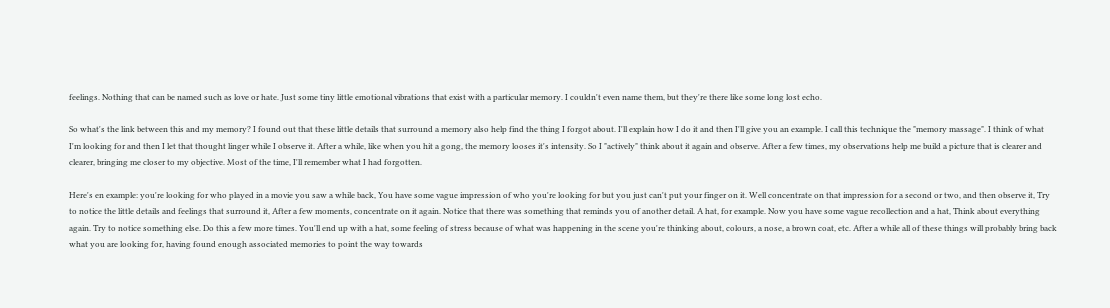feelings. Nothing that can be named such as love or hate. Just some tiny little emotional vibrations that exist with a particular memory. I couldn't even name them, but they're there like some long lost echo.

So what's the link between this and my memory? I found out that these little details that surround a memory also help find the thing I forgot about. I'll explain how I do it and then I'll give you an example. I call this technique the "memory massage". I think of what I'm looking for and then I let that thought linger while I observe it. After a while, like when you hit a gong, the memory looses it's intensity. So I "actively" think about it again and observe. After a few times, my observations help me build a picture that is clearer and clearer, bringing me closer to my objective. Most of the time, I'll remember what I had forgotten.

Here's en example: you're looking for who played in a movie you saw a while back, You have some vague impression of who you're looking for but you just can't put your finger on it. Well concentrate on that impression for a second or two, and then observe it, Try to notice the little details and feelings that surround it, After a few moments, concentrate on it again. Notice that there was something that reminds you of another detail. A hat, for example. Now you have some vague recollection and a hat, Think about everything again. Try to notice something else. Do this a few more times. You'll end up with a hat, some feeling of stress because of what was happening in the scene you're thinking about, colours, a nose, a brown coat, etc. After a while all of these things will probably bring back what you are looking for, having found enough associated memories to point the way towards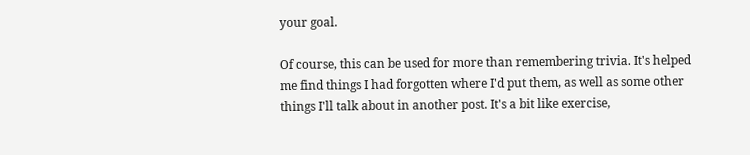your goal.

Of course, this can be used for more than remembering trivia. It's helped me find things I had forgotten where I'd put them, as well as some other things I'll talk about in another post. It's a bit like exercise,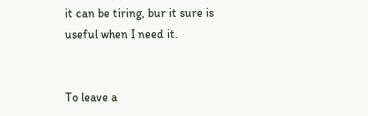it can be tiring, bur it sure is useful when I need it.


To leave a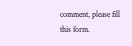comment, please fill this form.